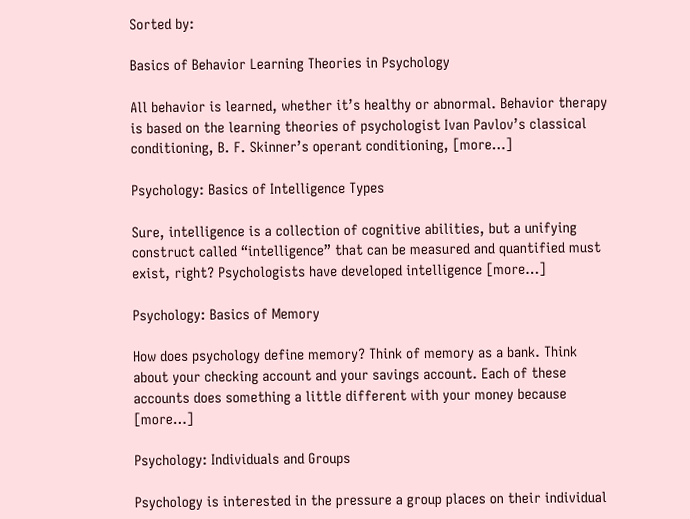Sorted by:

Basics of Behavior Learning Theories in Psychology

All behavior is learned, whether it’s healthy or abnormal. Behavior therapy is based on the learning theories of psychologist Ivan Pavlov’s classical conditioning, B. F. Skinner’s operant conditioning, [more…]

Psychology: Basics of Intelligence Types

Sure, intelligence is a collection of cognitive abilities, but a unifying construct called “intelligence” that can be measured and quantified must exist, right? Psychologists have developed intelligence [more…]

Psychology: Basics of Memory

How does psychology define memory? Think of memory as a bank. Think about your checking account and your savings account. Each of these accounts does something a little different with your money because [more…]

Psychology: Individuals and Groups

Psychology is interested in the pressure a group places on their individual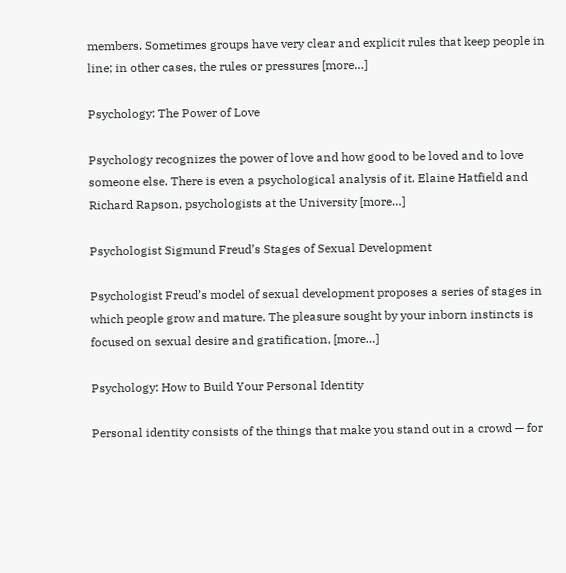members. Sometimes groups have very clear and explicit rules that keep people in line; in other cases, the rules or pressures [more…]

Psychology: The Power of Love

Psychology recognizes the power of love and how good to be loved and to love someone else. There is even a psychological analysis of it. Elaine Hatfield and Richard Rapson, psychologists at the University [more…]

Psychologist Sigmund Freud’s Stages of Sexual Development

Psychologist Freud’s model of sexual development proposes a series of stages in which people grow and mature. The pleasure sought by your inborn instincts is focused on sexual desire and gratification, [more…]

Psychology: How to Build Your Personal Identity

Personal identity consists of the things that make you stand out in a crowd — for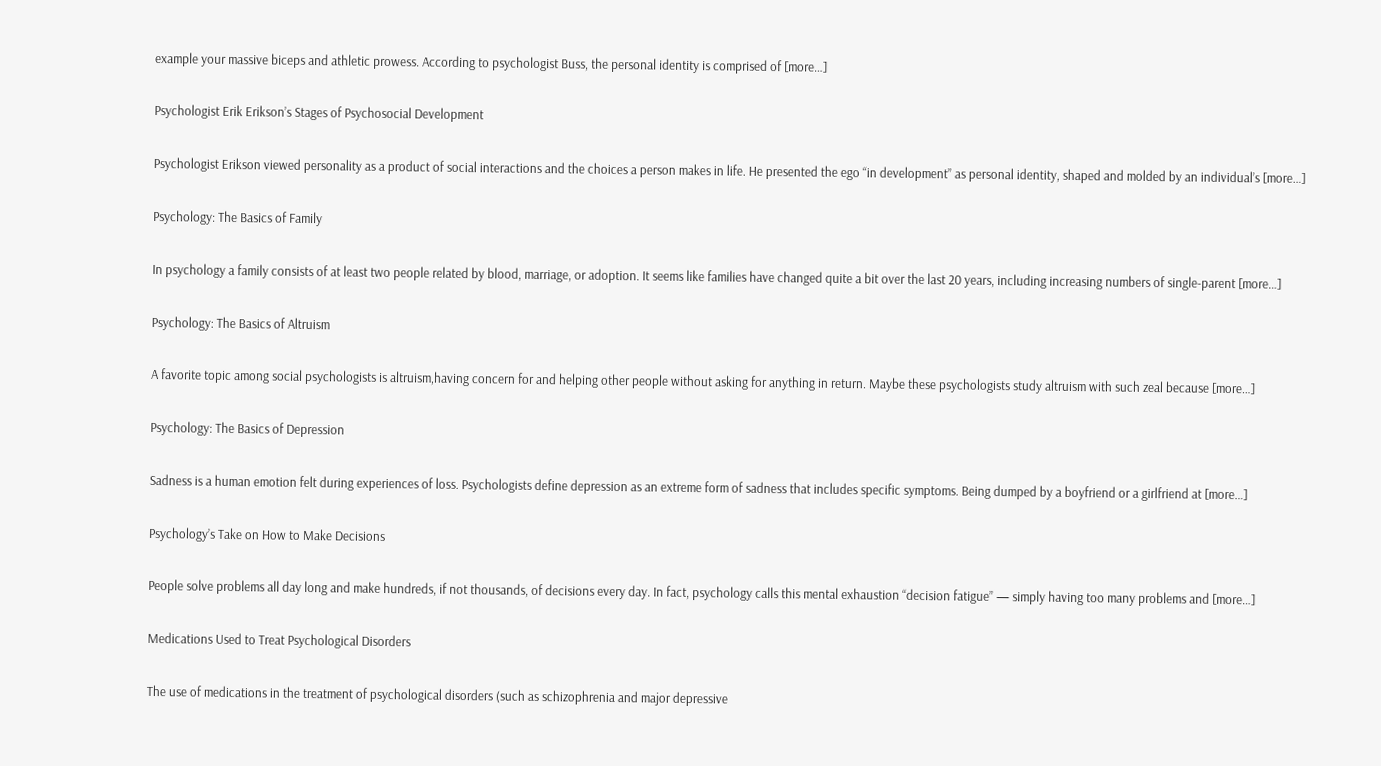example your massive biceps and athletic prowess. According to psychologist Buss, the personal identity is comprised of [more…]

Psychologist Erik Erikson’s Stages of Psychosocial Development

Psychologist Erikson viewed personality as a product of social interactions and the choices a person makes in life. He presented the ego “in development” as personal identity, shaped and molded by an individual’s [more…]

Psychology: The Basics of Family

In psychology a family consists of at least two people related by blood, marriage, or adoption. It seems like families have changed quite a bit over the last 20 years, including increasing numbers of single-parent [more…]

Psychology: The Basics of Altruism

A favorite topic among social psychologists is altruism,having concern for and helping other people without asking for anything in return. Maybe these psychologists study altruism with such zeal because [more…]

Psychology: The Basics of Depression

Sadness is a human emotion felt during experiences of loss. Psychologists define depression as an extreme form of sadness that includes specific symptoms. Being dumped by a boyfriend or a girlfriend at [more…]

Psychology’s Take on How to Make Decisions

People solve problems all day long and make hundreds, if not thousands, of decisions every day. In fact, psychology calls this mental exhaustion “decision fatigue” — simply having too many problems and [more…]

Medications Used to Treat Psychological Disorders

The use of medications in the treatment of psychological disorders (such as schizophrenia and major depressive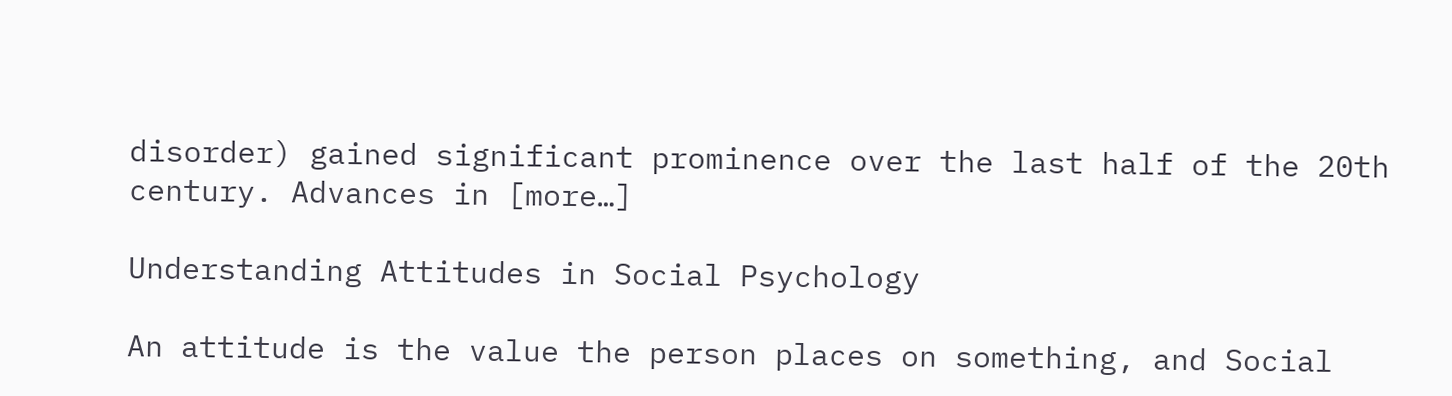disorder) gained significant prominence over the last half of the 20th century. Advances in [more…]

Understanding Attitudes in Social Psychology

An attitude is the value the person places on something, and Social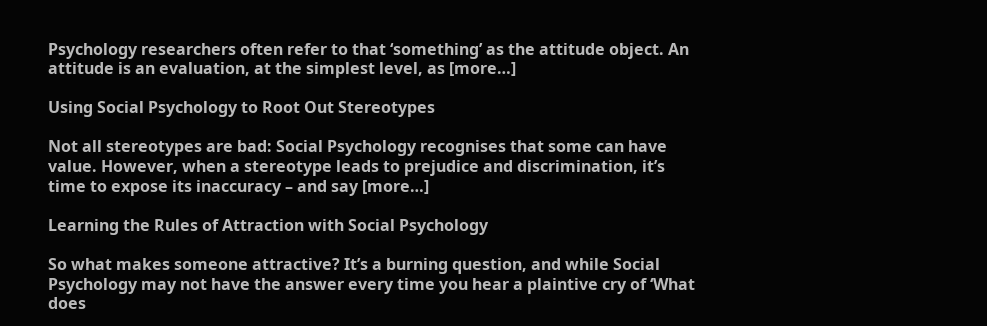Psychology researchers often refer to that ‘something’ as the attitude object. An attitude is an evaluation, at the simplest level, as [more…]

Using Social Psychology to Root Out Stereotypes

Not all stereotypes are bad: Social Psychology recognises that some can have value. However, when a stereotype leads to prejudice and discrimination, it’s time to expose its inaccuracy – and say [more…]

Learning the Rules of Attraction with Social Psychology

So what makes someone attractive? It’s a burning question, and while Social Psychology may not have the answer every time you hear a plaintive cry of ‘What does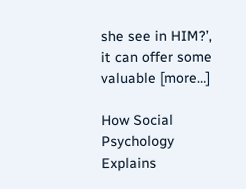she see in HIM?’, it can offer some valuable [more…]

How Social Psychology Explains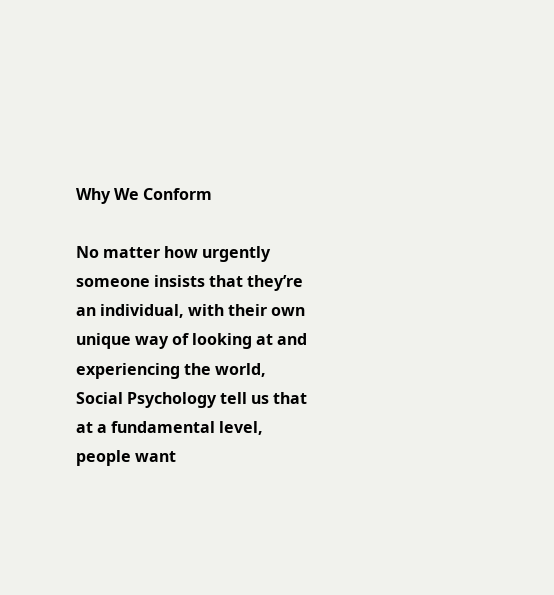Why We Conform

No matter how urgently someone insists that they’re an individual, with their own unique way of looking at and experiencing the world, Social Psychology tell us that at a fundamental level, people want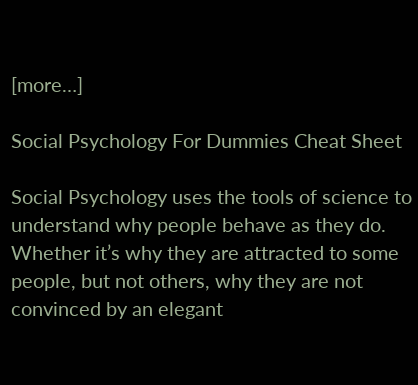[more…]

Social Psychology For Dummies Cheat Sheet

Social Psychology uses the tools of science to understand why people behave as they do. Whether it’s why they are attracted to some people, but not others, why they are not convinced by an elegant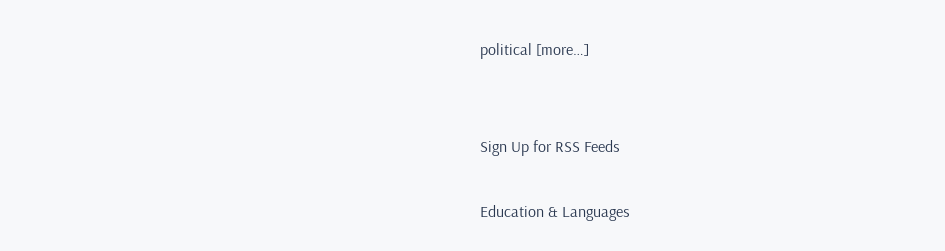political [more…]


Sign Up for RSS Feeds

Education & Languages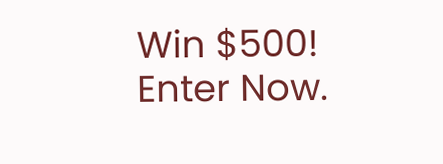Win $500! Enter Now.